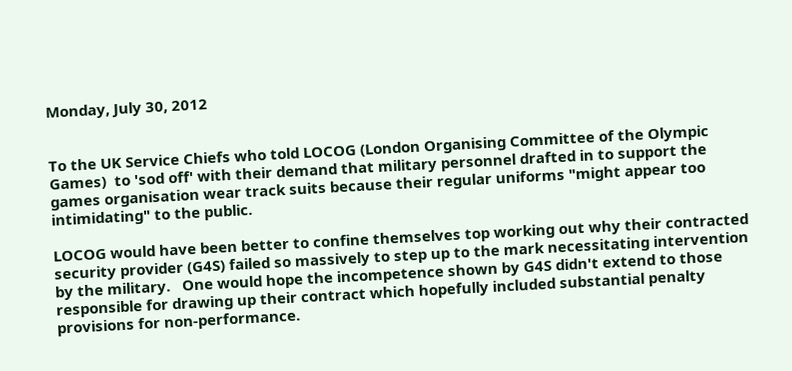Monday, July 30, 2012


To the UK Service Chiefs who told LOCOG (London Organising Committee of the Olympic Games)  to 'sod off' with their demand that military personnel drafted in to support the games organisation wear track suits because their regular uniforms "might appear too intimidating" to the public.

LOCOG would have been better to confine themselves top working out why their contracted security provider (G4S) failed so massively to step up to the mark necessitating intervention by the military.   One would hope the incompetence shown by G4S didn't extend to those responsible for drawing up their contract which hopefully included substantial penalty provisions for non-performance.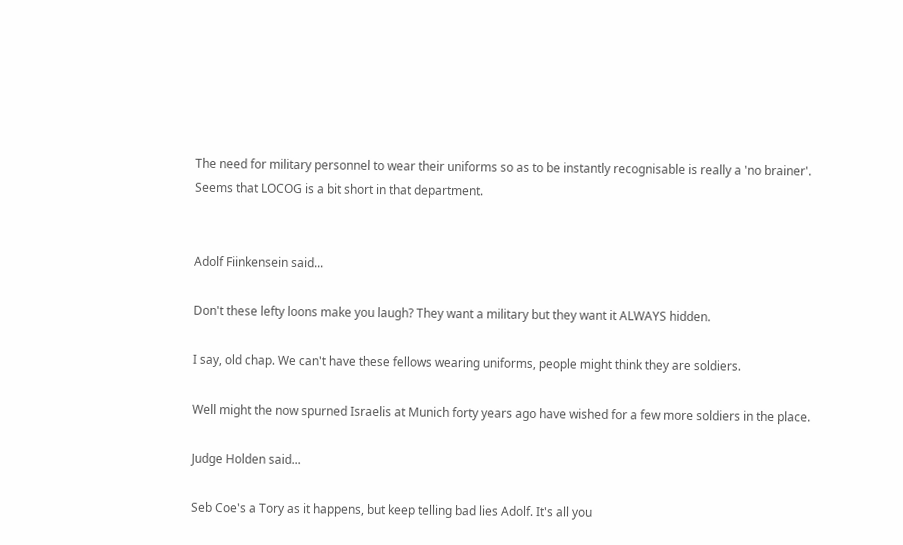The need for military personnel to wear their uniforms so as to be instantly recognisable is really a 'no brainer'.   Seems that LOCOG is a bit short in that department.


Adolf Fiinkensein said...

Don't these lefty loons make you laugh? They want a military but they want it ALWAYS hidden.

I say, old chap. We can't have these fellows wearing uniforms, people might think they are soldiers.

Well might the now spurned Israelis at Munich forty years ago have wished for a few more soldiers in the place.

Judge Holden said...

Seb Coe's a Tory as it happens, but keep telling bad lies Adolf. It's all you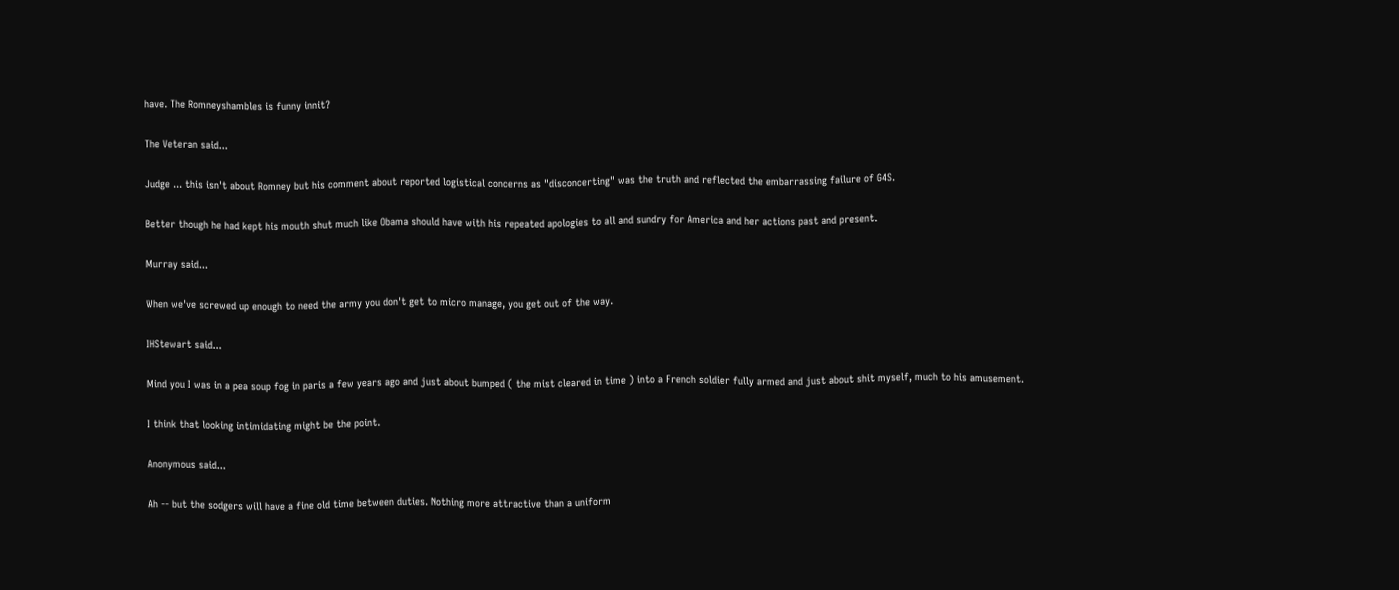have. The Romneyshambles is funny innit?

The Veteran said...

Judge ... this isn't about Romney but his comment about reported logistical concerns as "disconcerting" was the truth and reflected the embarrassing failure of G4S.

Better though he had kept his mouth shut much like Obama should have with his repeated apologies to all and sundry for America and her actions past and present.

Murray said...

When we've screwed up enough to need the army you don't get to micro manage, you get out of the way.

IHStewart said...

Mind you I was in a pea soup fog in paris a few years ago and just about bumped ( the mist cleared in time ) into a French soldier fully armed and just about shit myself, much to his amusement.

I think that looking intimidating might be the point.

Anonymous said...

Ah -- but the sodgers will have a fine old time between duties. Nothing more attractive than a uniform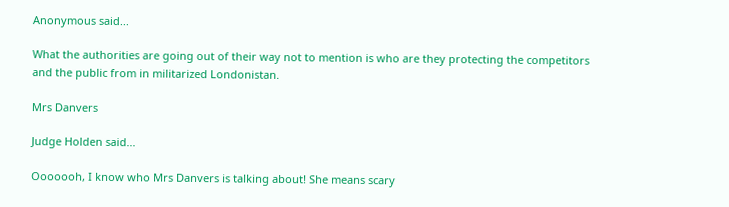Anonymous said...

What the authorities are going out of their way not to mention is who are they protecting the competitors and the public from in militarized Londonistan.

Mrs Danvers

Judge Holden said...

Ooooooh, I know who Mrs Danvers is talking about! She means scary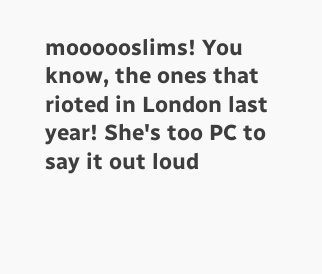moooooslims! You know, the ones that rioted in London last year! She's too PC to say it out loud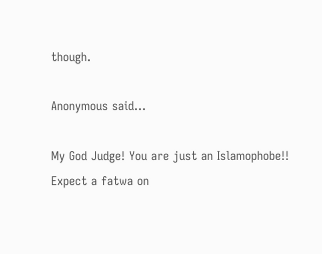though.

Anonymous said...

My God Judge! You are just an Islamophobe!! Expect a fatwa on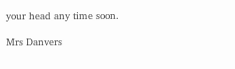your head any time soon.

Mrs Danvers